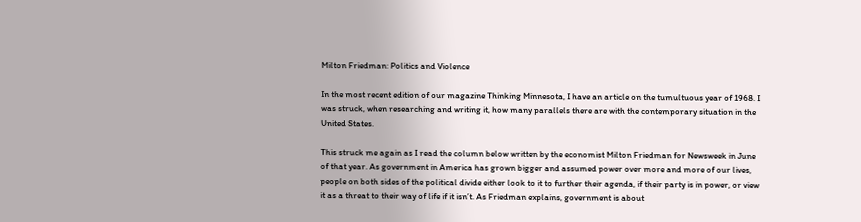Milton Friedman: Politics and Violence

In the most recent edition of our magazine Thinking Minnesota, I have an article on the tumultuous year of 1968. I was struck, when researching and writing it, how many parallels there are with the contemporary situation in the United States.

This struck me again as I read the column below written by the economist Milton Friedman for Newsweek in June of that year. As government in America has grown bigger and assumed power over more and more of our lives, people on both sides of the political divide either look to it to further their agenda, if their party is in power, or view it as a threat to their way of life if it isn’t. As Friedman explains, government is about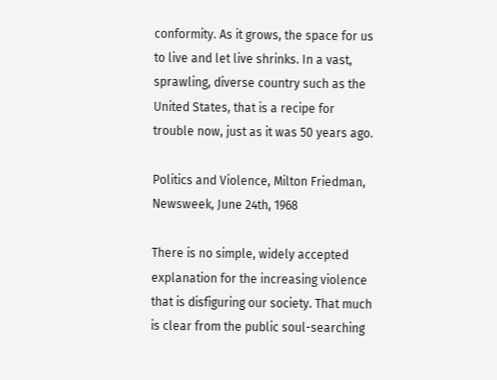conformity. As it grows, the space for us to live and let live shrinks. In a vast, sprawling, diverse country such as the United States, that is a recipe for trouble now, just as it was 50 years ago.

Politics and Violence, Milton Friedman, Newsweek, June 24th, 1968

There is no simple, widely accepted explanation for the increasing violence that is disfiguring our society. That much is clear from the public soul-searching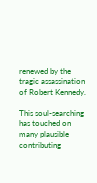renewed by the tragic assassination of Robert Kennedy.

This soul-searching has touched on many plausible contributing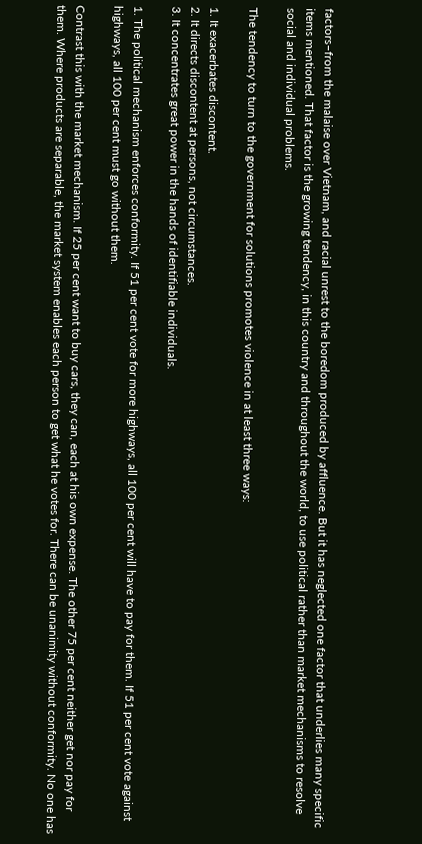factors–from the malaise over Vietnam, and racial unrest to the boredom produced by affluence. But it has neglected one factor that underlies many specific items mentioned. That factor is the growing tendency, in this country and throughout the world, to use political rather than market mechanisms to resolve social and individual problems.

The tendency to turn to the government for solutions promotes violence in at least three ways:

1. It exacerbates discontent.
2. It directs discontent at persons, not circumstances.
3. It concentrates great power in the hands of identifiable individuals.

1. The political mechanism enforces conformity. If 51 per cent vote for more highways, all 100 per cent will have to pay for them. If 51 per cent vote against highways, all 100 per cent must go without them.

Contrast this with the market mechanism. If 25 per cent want to buy cars, they can, each at his own expense. The other 75 per cent neither get nor pay for them. Where products are separable, the market system enables each person to get what he votes for. There can be unanimity without conformity. No one has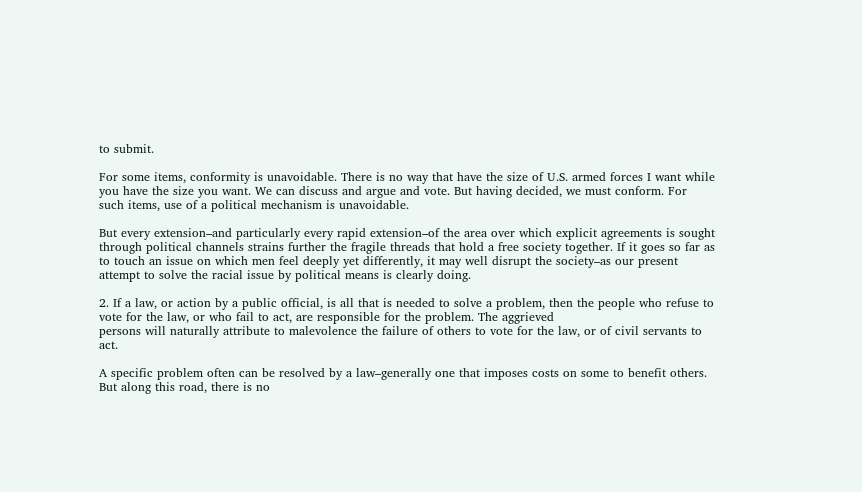to submit.

For some items, conformity is unavoidable. There is no way that have the size of U.S. armed forces I want while you have the size you want. We can discuss and argue and vote. But having decided, we must conform. For such items, use of a political mechanism is unavoidable.

But every extension–and particularly every rapid extension–of the area over which explicit agreements is sought through political channels strains further the fragile threads that hold a free society together. If it goes so far as to touch an issue on which men feel deeply yet differently, it may well disrupt the society–as our present attempt to solve the racial issue by political means is clearly doing.

2. If a law, or action by a public official, is all that is needed to solve a problem, then the people who refuse to vote for the law, or who fail to act, are responsible for the problem. The aggrieved
persons will naturally attribute to malevolence the failure of others to vote for the law, or of civil servants to act.

A specific problem often can be resolved by a law–generally one that imposes costs on some to benefit others. But along this road, there is no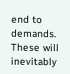end to demands. These will inevitably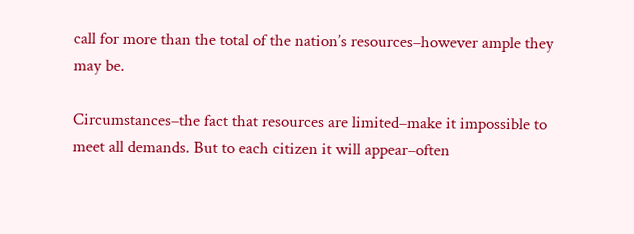call for more than the total of the nation’s resources–however ample they may be.

Circumstances–the fact that resources are limited–make it impossible to meet all demands. But to each citizen it will appear–often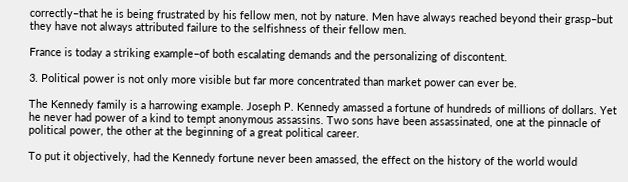correctly–that he is being frustrated by his fellow men, not by nature. Men have always reached beyond their grasp–but they have not always attributed failure to the selfishness of their fellow men.

France is today a striking example–of both escalating demands and the personalizing of discontent.

3. Political power is not only more visible but far more concentrated than market power can ever be.

The Kennedy family is a harrowing example. Joseph P. Kennedy amassed a fortune of hundreds of millions of dollars. Yet he never had power of a kind to tempt anonymous assassins. Two sons have been assassinated, one at the pinnacle of political power, the other at the beginning of a great political career.

To put it objectively, had the Kennedy fortune never been amassed, the effect on the history of the world would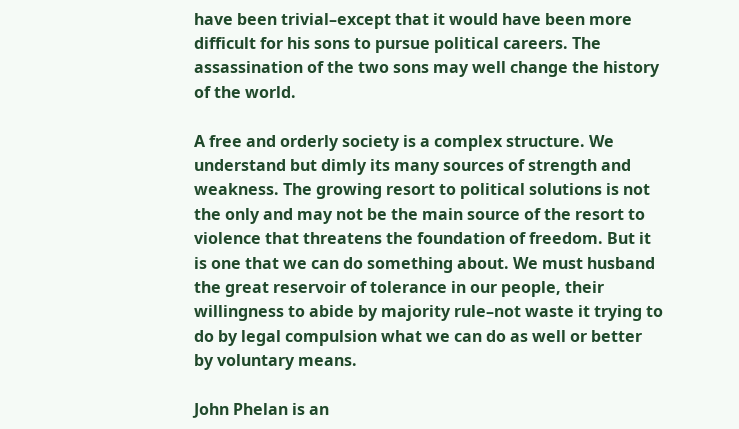have been trivial–except that it would have been more difficult for his sons to pursue political careers. The assassination of the two sons may well change the history of the world.

A free and orderly society is a complex structure. We understand but dimly its many sources of strength and weakness. The growing resort to political solutions is not the only and may not be the main source of the resort to violence that threatens the foundation of freedom. But it is one that we can do something about. We must husband the great reservoir of tolerance in our people, their willingness to abide by majority rule–not waste it trying to do by legal compulsion what we can do as well or better by voluntary means.

John Phelan is an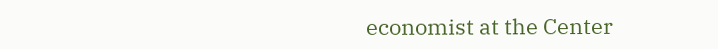economist at the Center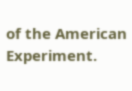of the American Experiment.